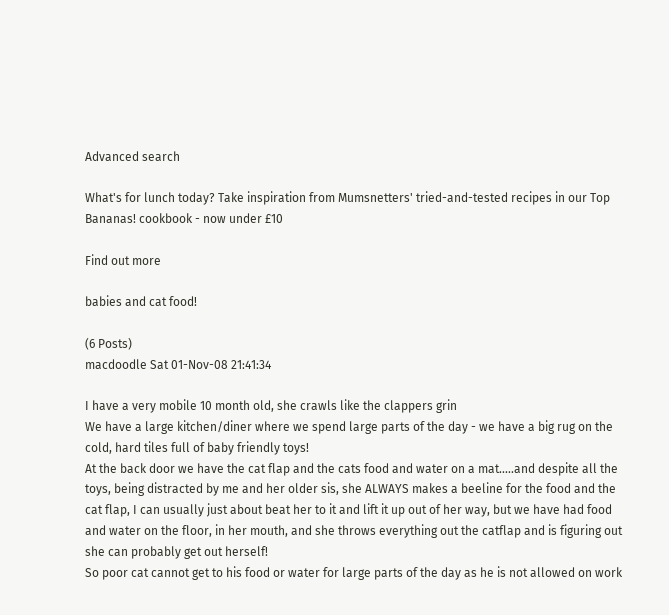Advanced search

What's for lunch today? Take inspiration from Mumsnetters' tried-and-tested recipes in our Top Bananas! cookbook - now under £10

Find out more

babies and cat food!

(6 Posts)
macdoodle Sat 01-Nov-08 21:41:34

I have a very mobile 10 month old, she crawls like the clappers grin
We have a large kitchen/diner where we spend large parts of the day - we have a big rug on the cold, hard tiles full of baby friendly toys!
At the back door we have the cat flap and the cats food and water on a mat.....and despite all the toys, being distracted by me and her older sis, she ALWAYS makes a beeline for the food and the cat flap, I can usually just about beat her to it and lift it up out of her way, but we have had food and water on the floor, in her mouth, and she throws everything out the catflap and is figuring out she can probably get out herself!
So poor cat cannot get to his food or water for large parts of the day as he is not allowed on work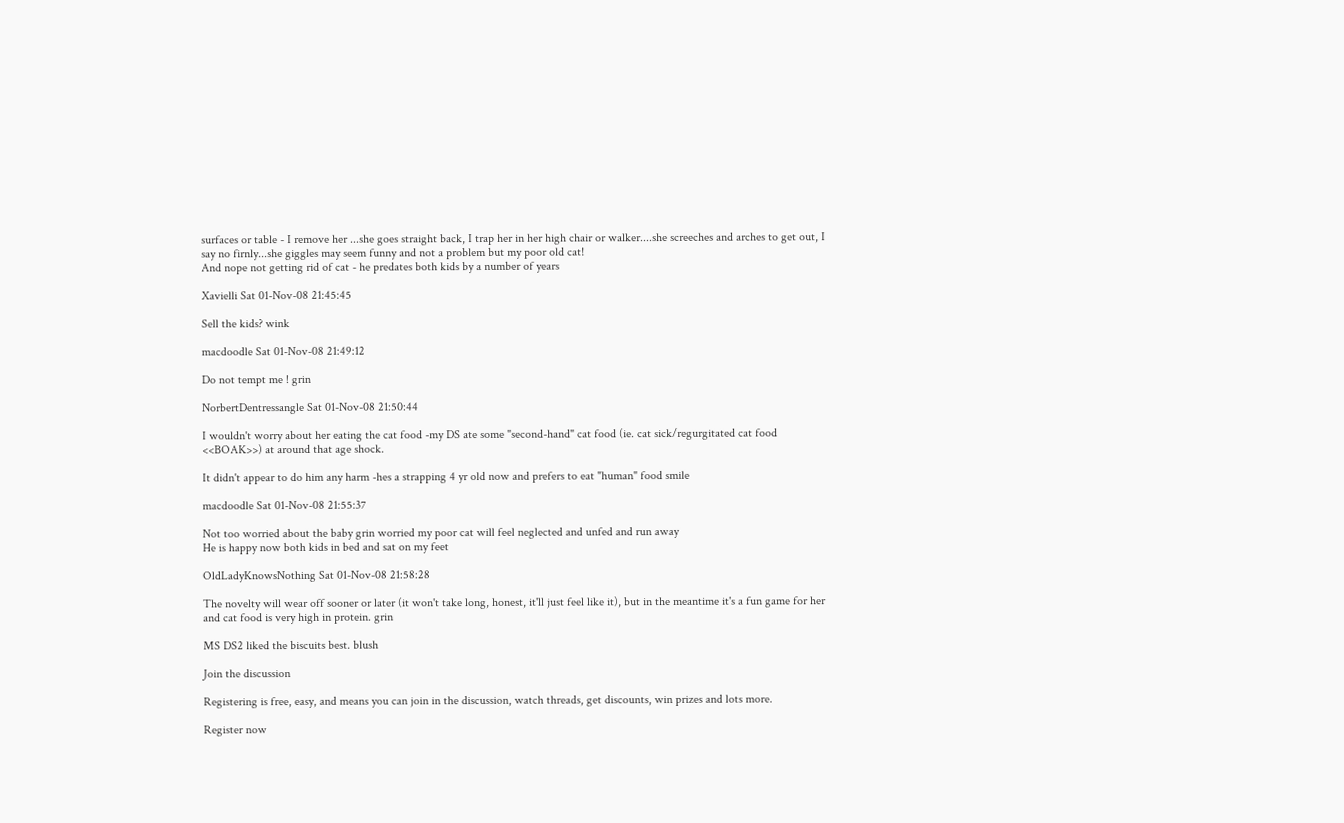surfaces or table - I remove her ...she goes straight back, I trap her in her high chair or walker....she screeches and arches to get out, I say no firnly...she giggles may seem funny and not a problem but my poor old cat!
And nope not getting rid of cat - he predates both kids by a number of years

Xavielli Sat 01-Nov-08 21:45:45

Sell the kids? wink

macdoodle Sat 01-Nov-08 21:49:12

Do not tempt me ! grin

NorbertDentressangle Sat 01-Nov-08 21:50:44

I wouldn't worry about her eating the cat food -my DS ate some "second-hand" cat food (ie. cat sick/regurgitated cat food <<BOAK>>) at around that age shock.

It didn't appear to do him any harm -hes a strapping 4 yr old now and prefers to eat "human" food smile

macdoodle Sat 01-Nov-08 21:55:37

Not too worried about the baby grin worried my poor cat will feel neglected and unfed and run away
He is happy now both kids in bed and sat on my feet

OldLadyKnowsNothing Sat 01-Nov-08 21:58:28

The novelty will wear off sooner or later (it won't take long, honest, it'll just feel like it), but in the meantime it's a fun game for her and cat food is very high in protein. grin

MS DS2 liked the biscuits best. blush

Join the discussion

Registering is free, easy, and means you can join in the discussion, watch threads, get discounts, win prizes and lots more.

Register now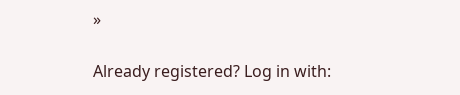»

Already registered? Log in with: